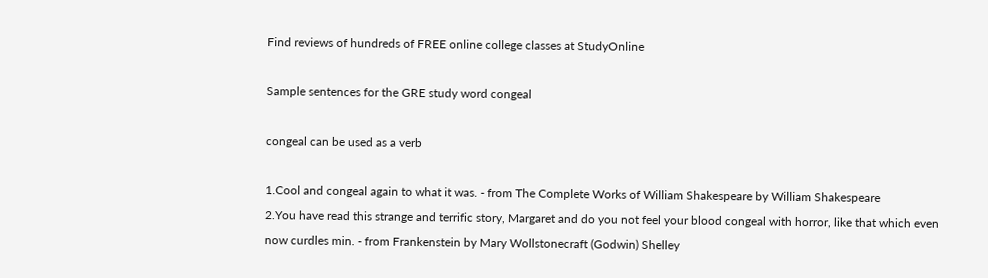Find reviews of hundreds of FREE online college classes at StudyOnline

Sample sentences for the GRE study word congeal

congeal can be used as a verb

1.Cool and congeal again to what it was. - from The Complete Works of William Shakespeare by William Shakespeare
2.You have read this strange and terrific story, Margaret and do you not feel your blood congeal with horror, like that which even now curdles min. - from Frankenstein by Mary Wollstonecraft (Godwin) Shelley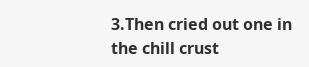3.Then cried out one in the chill crust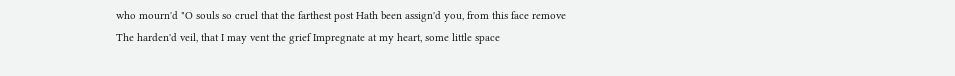who mourn'd "O souls so cruel that the farthest post Hath been assign'd you, from this face remove The harden'd veil, that I may vent the grief Impregnate at my heart, some little space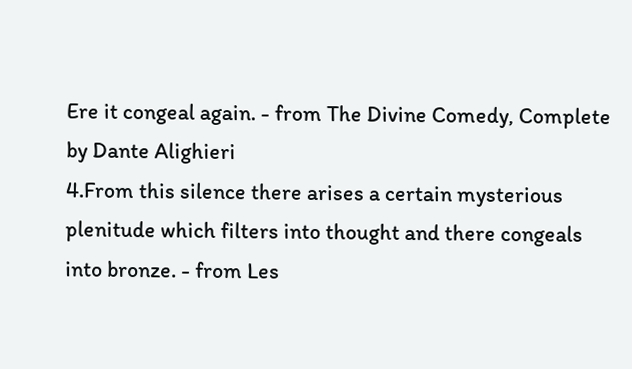Ere it congeal again. - from The Divine Comedy, Complete by Dante Alighieri
4.From this silence there arises a certain mysterious plenitude which filters into thought and there congeals into bronze. - from Les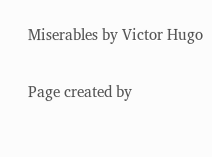Miserables by Victor Hugo

Page created by